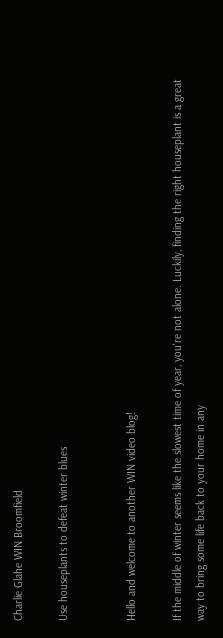Charlie Glahe WIN Broomfield

Use houseplants to defeat winter blues


Hello and welcome to another WIN video blog!

If the middle of winter seems like the slowest time of year, you're not alone. Luckily, finding the right houseplant is a great way to bring some life back to your home in any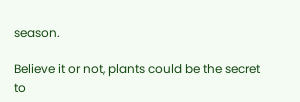season.

Believe it or not, plants could be the secret to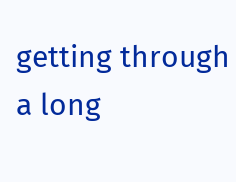getting through a long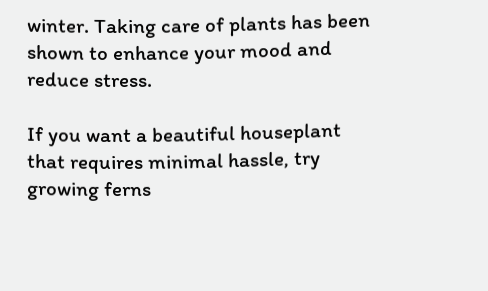winter. Taking care of plants has been shown to enhance your mood and reduce stress.

If you want a beautiful houseplant that requires minimal hassle, try growing ferns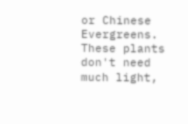or Chinese Evergreens. These plants don't need much light,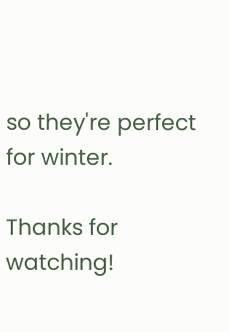so they're perfect for winter.

Thanks for watching!